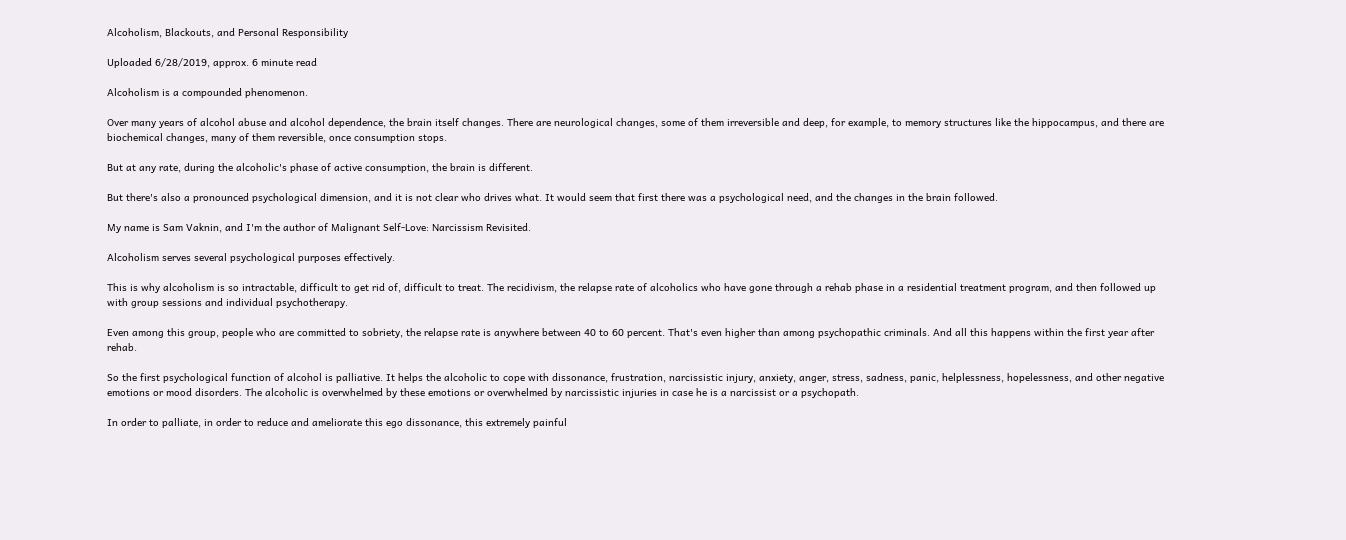Alcoholism, Blackouts, and Personal Responsibility

Uploaded 6/28/2019, approx. 6 minute read

Alcoholism is a compounded phenomenon.

Over many years of alcohol abuse and alcohol dependence, the brain itself changes. There are neurological changes, some of them irreversible and deep, for example, to memory structures like the hippocampus, and there are biochemical changes, many of them reversible, once consumption stops.

But at any rate, during the alcoholic's phase of active consumption, the brain is different.

But there's also a pronounced psychological dimension, and it is not clear who drives what. It would seem that first there was a psychological need, and the changes in the brain followed.

My name is Sam Vaknin, and I'm the author of Malignant Self-Love: Narcissism Revisited.

Alcoholism serves several psychological purposes effectively.

This is why alcoholism is so intractable, difficult to get rid of, difficult to treat. The recidivism, the relapse rate of alcoholics who have gone through a rehab phase in a residential treatment program, and then followed up with group sessions and individual psychotherapy.

Even among this group, people who are committed to sobriety, the relapse rate is anywhere between 40 to 60 percent. That's even higher than among psychopathic criminals. And all this happens within the first year after rehab.

So the first psychological function of alcohol is palliative. It helps the alcoholic to cope with dissonance, frustration, narcissistic injury, anxiety, anger, stress, sadness, panic, helplessness, hopelessness, and other negative emotions or mood disorders. The alcoholic is overwhelmed by these emotions or overwhelmed by narcissistic injuries in case he is a narcissist or a psychopath.

In order to palliate, in order to reduce and ameliorate this ego dissonance, this extremely painful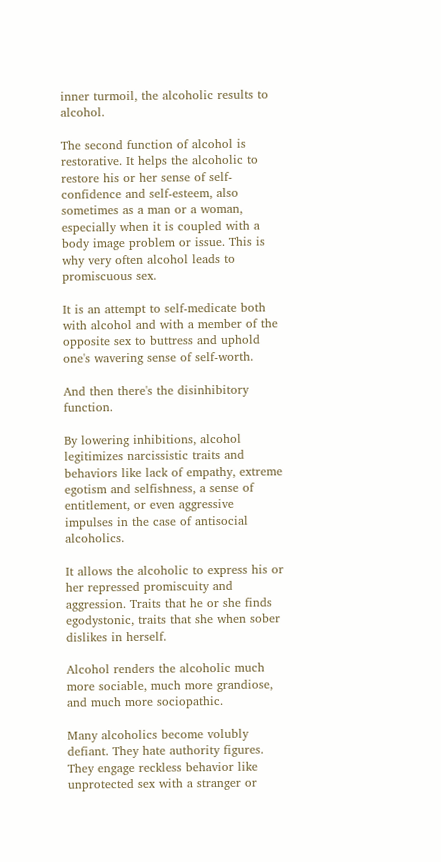inner turmoil, the alcoholic results to alcohol.

The second function of alcohol is restorative. It helps the alcoholic to restore his or her sense of self-confidence and self-esteem, also sometimes as a man or a woman, especially when it is coupled with a body image problem or issue. This is why very often alcohol leads to promiscuous sex.

It is an attempt to self-medicate both with alcohol and with a member of the opposite sex to buttress and uphold one's wavering sense of self-worth.

And then there's the disinhibitory function.

By lowering inhibitions, alcohol legitimizes narcissistic traits and behaviors like lack of empathy, extreme egotism and selfishness, a sense of entitlement, or even aggressive impulses in the case of antisocial alcoholics.

It allows the alcoholic to express his or her repressed promiscuity and aggression. Traits that he or she finds egodystonic, traits that she when sober dislikes in herself.

Alcohol renders the alcoholic much more sociable, much more grandiose, and much more sociopathic.

Many alcoholics become volubly defiant. They hate authority figures. They engage reckless behavior like unprotected sex with a stranger or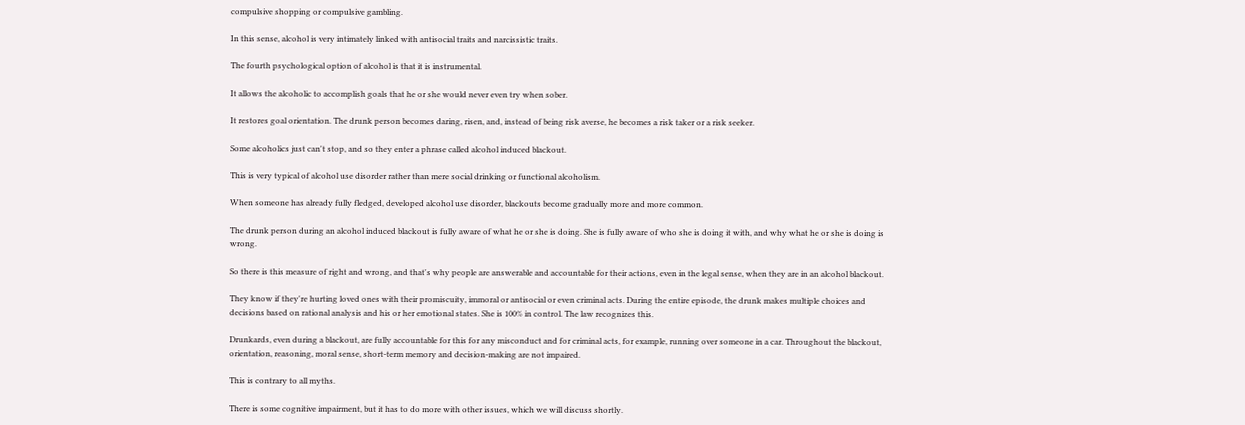compulsive shopping or compulsive gambling.

In this sense, alcohol is very intimately linked with antisocial traits and narcissistic traits.

The fourth psychological option of alcohol is that it is instrumental.

It allows the alcoholic to accomplish goals that he or she would never even try when sober.

It restores goal orientation. The drunk person becomes daring, risen, and, instead of being risk averse, he becomes a risk taker or a risk seeker.

Some alcoholics just can't stop, and so they enter a phrase called alcohol induced blackout.

This is very typical of alcohol use disorder rather than mere social drinking or functional alcoholism.

When someone has already fully fledged, developed alcohol use disorder, blackouts become gradually more and more common.

The drunk person during an alcohol induced blackout is fully aware of what he or she is doing. She is fully aware of who she is doing it with, and why what he or she is doing is wrong.

So there is this measure of right and wrong, and that's why people are answerable and accountable for their actions, even in the legal sense, when they are in an alcohol blackout.

They know if they're hurting loved ones with their promiscuity, immoral or antisocial or even criminal acts. During the entire episode, the drunk makes multiple choices and decisions based on rational analysis and his or her emotional states. She is 100% in control. The law recognizes this.

Drunkards, even during a blackout, are fully accountable for this for any misconduct and for criminal acts, for example, running over someone in a car. Throughout the blackout, orientation, reasoning, moral sense, short-term memory and decision-making are not impaired.

This is contrary to all myths.

There is some cognitive impairment, but it has to do more with other issues, which we will discuss shortly.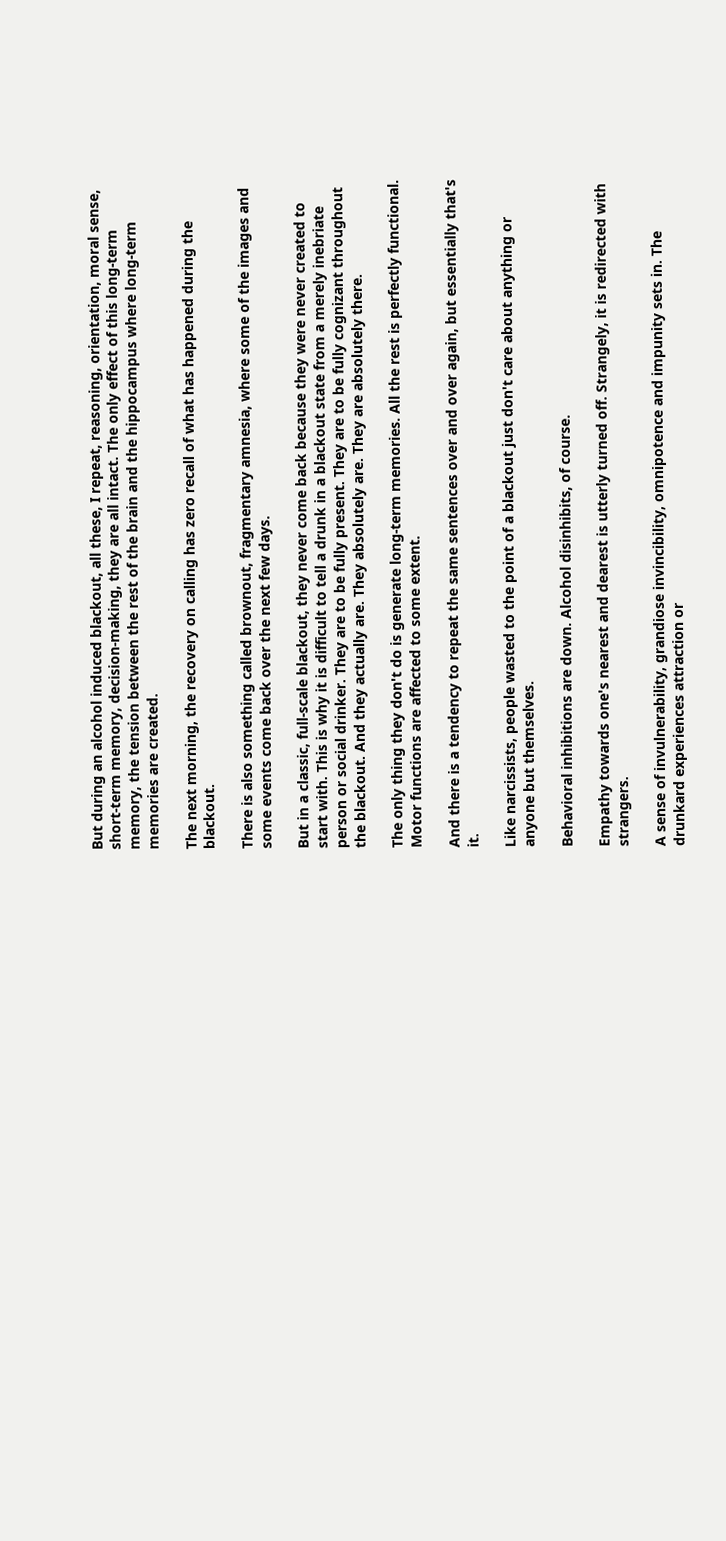But during an alcohol induced blackout, all these, I repeat, reasoning, orientation, moral sense, short-term memory, decision-making, they are all intact. The only effect of this long-term memory, the tension between the rest of the brain and the hippocampus where long-term memories are created.

The next morning, the recovery on calling has zero recall of what has happened during the blackout.

There is also something called brownout, fragmentary amnesia, where some of the images and some events come back over the next few days.

But in a classic, full-scale blackout, they never come back because they were never created to start with. This is why it is difficult to tell a drunk in a blackout state from a merely inebriate person or social drinker. They are to be fully present. They are to be fully cognizant throughout the blackout. And they actually are. They absolutely are. They are absolutely there.

The only thing they don't do is generate long-term memories. All the rest is perfectly functional. Motor functions are affected to some extent.

And there is a tendency to repeat the same sentences over and over again, but essentially that's it.

Like narcissists, people wasted to the point of a blackout just don't care about anything or anyone but themselves.

Behavioral inhibitions are down. Alcohol disinhibits, of course.

Empathy towards one's nearest and dearest is utterly turned off. Strangely, it is redirected with strangers.

A sense of invulnerability, grandiose invincibility, omnipotence and impunity sets in. The drunkard experiences attraction or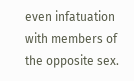even infatuation with members of the opposite sex.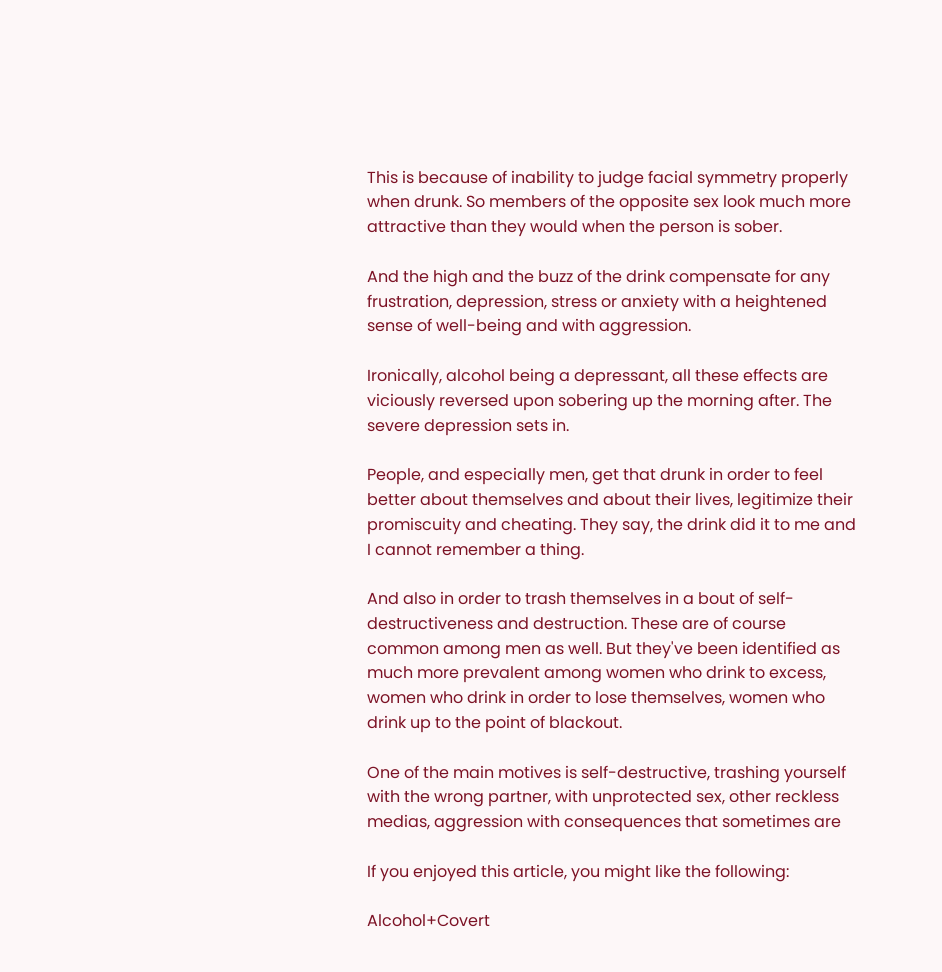This is because of inability to judge facial symmetry properly when drunk. So members of the opposite sex look much more attractive than they would when the person is sober.

And the high and the buzz of the drink compensate for any frustration, depression, stress or anxiety with a heightened sense of well-being and with aggression.

Ironically, alcohol being a depressant, all these effects are viciously reversed upon sobering up the morning after. The severe depression sets in.

People, and especially men, get that drunk in order to feel better about themselves and about their lives, legitimize their promiscuity and cheating. They say, the drink did it to me and I cannot remember a thing.

And also in order to trash themselves in a bout of self-destructiveness and destruction. These are of course common among men as well. But they've been identified as much more prevalent among women who drink to excess, women who drink in order to lose themselves, women who drink up to the point of blackout.

One of the main motives is self-destructive, trashing yourself with the wrong partner, with unprotected sex, other reckless medias, aggression with consequences that sometimes are

If you enjoyed this article, you might like the following:

Alcohol+Covert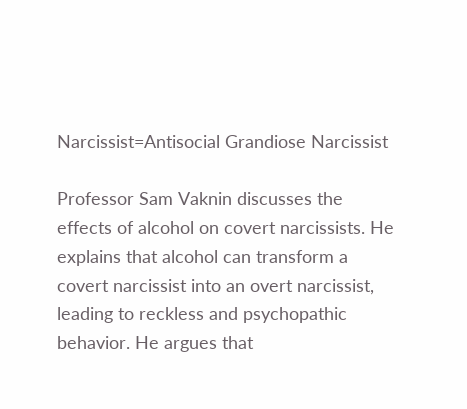Narcissist=Antisocial Grandiose Narcissist

Professor Sam Vaknin discusses the effects of alcohol on covert narcissists. He explains that alcohol can transform a covert narcissist into an overt narcissist, leading to reckless and psychopathic behavior. He argues that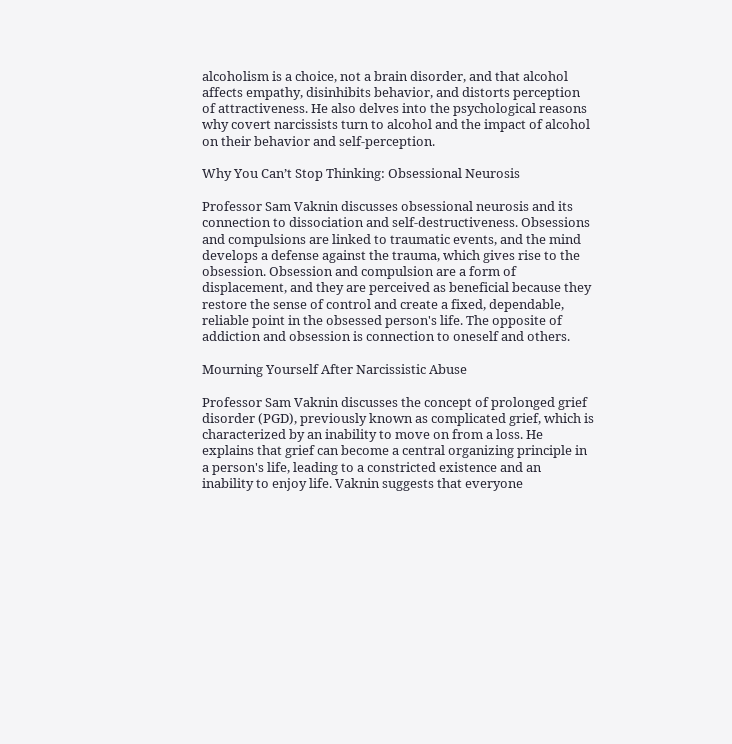alcoholism is a choice, not a brain disorder, and that alcohol affects empathy, disinhibits behavior, and distorts perception of attractiveness. He also delves into the psychological reasons why covert narcissists turn to alcohol and the impact of alcohol on their behavior and self-perception.

Why You Can’t Stop Thinking: Obsessional Neurosis

Professor Sam Vaknin discusses obsessional neurosis and its connection to dissociation and self-destructiveness. Obsessions and compulsions are linked to traumatic events, and the mind develops a defense against the trauma, which gives rise to the obsession. Obsession and compulsion are a form of displacement, and they are perceived as beneficial because they restore the sense of control and create a fixed, dependable, reliable point in the obsessed person's life. The opposite of addiction and obsession is connection to oneself and others.

Mourning Yourself After Narcissistic Abuse

Professor Sam Vaknin discusses the concept of prolonged grief disorder (PGD), previously known as complicated grief, which is characterized by an inability to move on from a loss. He explains that grief can become a central organizing principle in a person's life, leading to a constricted existence and an inability to enjoy life. Vaknin suggests that everyone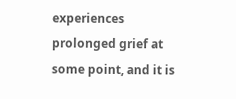experiences prolonged grief at some point, and it is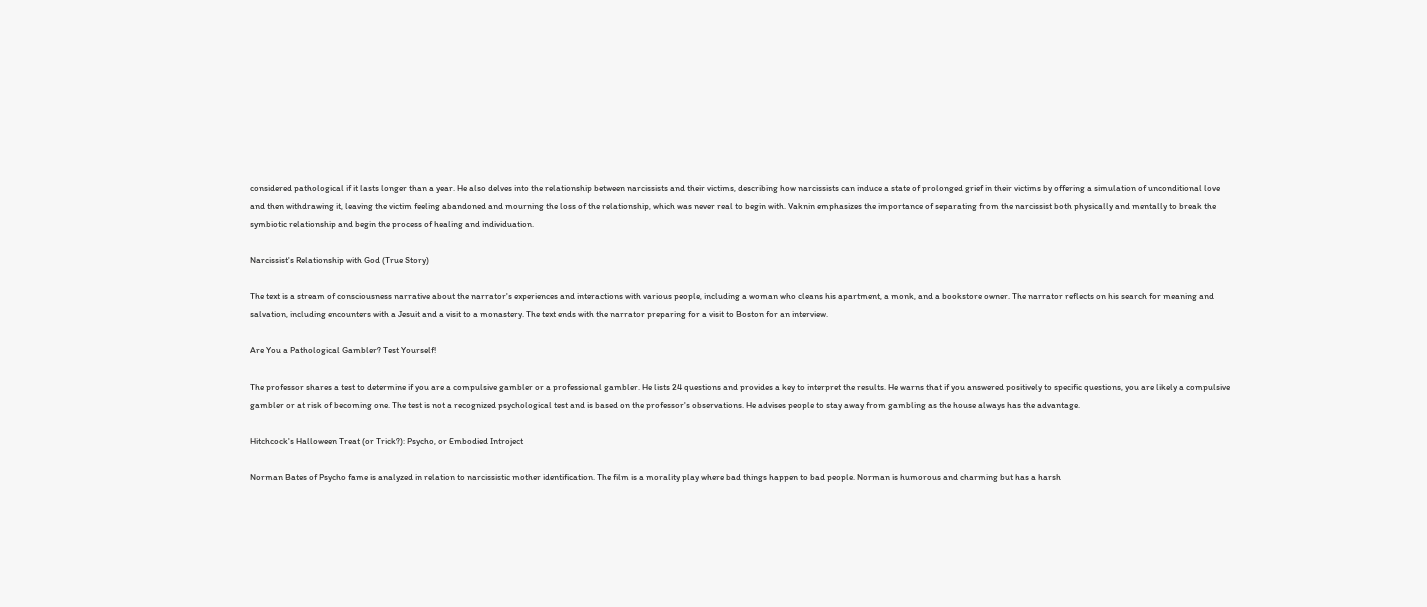considered pathological if it lasts longer than a year. He also delves into the relationship between narcissists and their victims, describing how narcissists can induce a state of prolonged grief in their victims by offering a simulation of unconditional love and then withdrawing it, leaving the victim feeling abandoned and mourning the loss of the relationship, which was never real to begin with. Vaknin emphasizes the importance of separating from the narcissist both physically and mentally to break the symbiotic relationship and begin the process of healing and individuation.

Narcissist's Relationship with God (True Story)

The text is a stream of consciousness narrative about the narrator's experiences and interactions with various people, including a woman who cleans his apartment, a monk, and a bookstore owner. The narrator reflects on his search for meaning and salvation, including encounters with a Jesuit and a visit to a monastery. The text ends with the narrator preparing for a visit to Boston for an interview.

Are You a Pathological Gambler? Test Yourself!

The professor shares a test to determine if you are a compulsive gambler or a professional gambler. He lists 24 questions and provides a key to interpret the results. He warns that if you answered positively to specific questions, you are likely a compulsive gambler or at risk of becoming one. The test is not a recognized psychological test and is based on the professor's observations. He advises people to stay away from gambling as the house always has the advantage.

Hitchcock's Halloween Treat (or Trick?): Psycho, or Embodied Introject

Norman Bates of Psycho fame is analyzed in relation to narcissistic mother identification. The film is a morality play where bad things happen to bad people. Norman is humorous and charming but has a harsh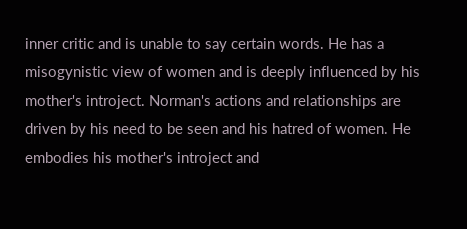inner critic and is unable to say certain words. He has a misogynistic view of women and is deeply influenced by his mother's introject. Norman's actions and relationships are driven by his need to be seen and his hatred of women. He embodies his mother's introject and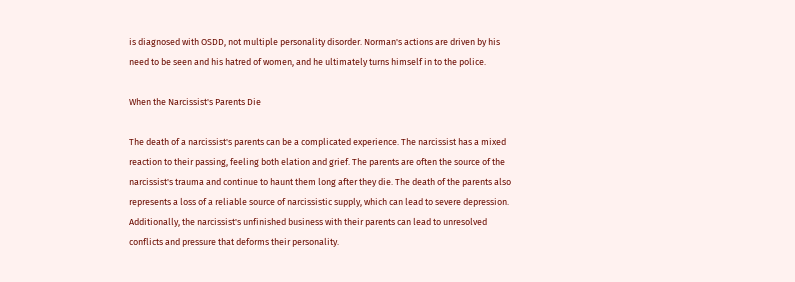is diagnosed with OSDD, not multiple personality disorder. Norman's actions are driven by his need to be seen and his hatred of women, and he ultimately turns himself in to the police.

When the Narcissist's Parents Die

The death of a narcissist's parents can be a complicated experience. The narcissist has a mixed reaction to their passing, feeling both elation and grief. The parents are often the source of the narcissist's trauma and continue to haunt them long after they die. The death of the parents also represents a loss of a reliable source of narcissistic supply, which can lead to severe depression. Additionally, the narcissist's unfinished business with their parents can lead to unresolved conflicts and pressure that deforms their personality.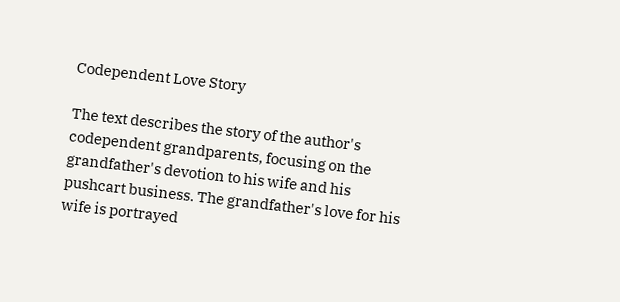Codependent Love Story

The text describes the story of the author's codependent grandparents, focusing on the grandfather's devotion to his wife and his pushcart business. The grandfather's love for his wife is portrayed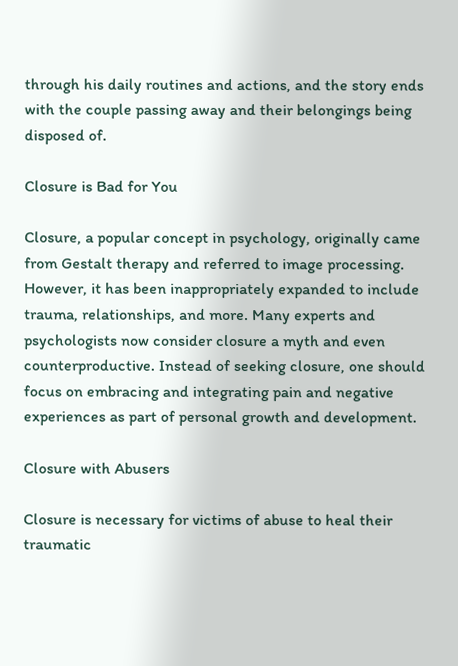through his daily routines and actions, and the story ends with the couple passing away and their belongings being disposed of.

Closure is Bad for You

Closure, a popular concept in psychology, originally came from Gestalt therapy and referred to image processing. However, it has been inappropriately expanded to include trauma, relationships, and more. Many experts and psychologists now consider closure a myth and even counterproductive. Instead of seeking closure, one should focus on embracing and integrating pain and negative experiences as part of personal growth and development.

Closure with Abusers

Closure is necessary for victims of abuse to heal their traumatic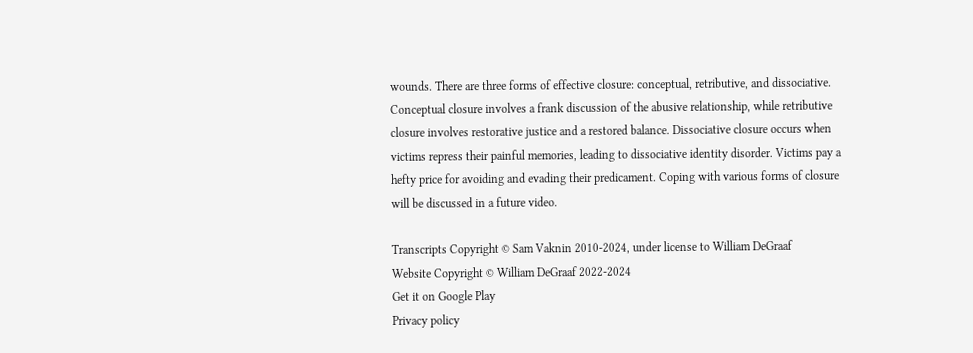wounds. There are three forms of effective closure: conceptual, retributive, and dissociative. Conceptual closure involves a frank discussion of the abusive relationship, while retributive closure involves restorative justice and a restored balance. Dissociative closure occurs when victims repress their painful memories, leading to dissociative identity disorder. Victims pay a hefty price for avoiding and evading their predicament. Coping with various forms of closure will be discussed in a future video.

Transcripts Copyright © Sam Vaknin 2010-2024, under license to William DeGraaf
Website Copyright © William DeGraaf 2022-2024
Get it on Google Play
Privacy policy